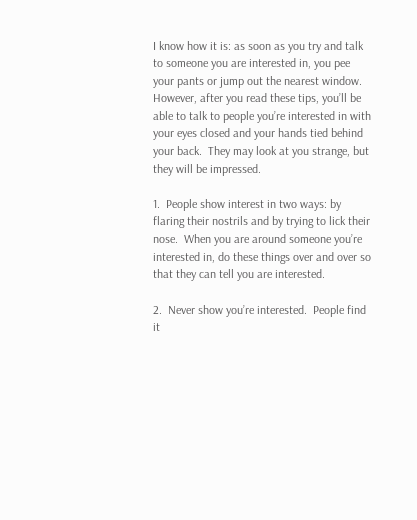I know how it is: as soon as you try and talk to someone you are interested in, you pee your pants or jump out the nearest window.  However, after you read these tips, you’ll be able to talk to people you’re interested in with your eyes closed and your hands tied behind your back.  They may look at you strange, but they will be impressed.

1.  People show interest in two ways: by flaring their nostrils and by trying to lick their nose.  When you are around someone you’re interested in, do these things over and over so that they can tell you are interested.

2.  Never show you’re interested.  People find it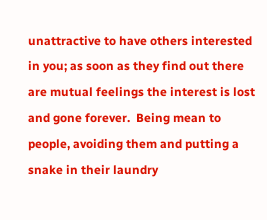unattractive to have others interested in you; as soon as they find out there are mutual feelings the interest is lost and gone forever.  Being mean to people, avoiding them and putting a snake in their laundry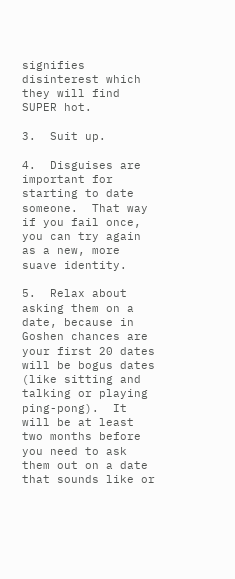signifies disinterest which they will find SUPER hot.

3.  Suit up.

4.  Disguises are important for starting to date someone.  That way if you fail once, you can try again as a new, more suave identity.

5.  Relax about asking them on a date, because in Goshen chances are your first 20 dates will be bogus dates (like sitting and talking or playing ping-pong).  It will be at least two months before you need to ask them out on a date that sounds like or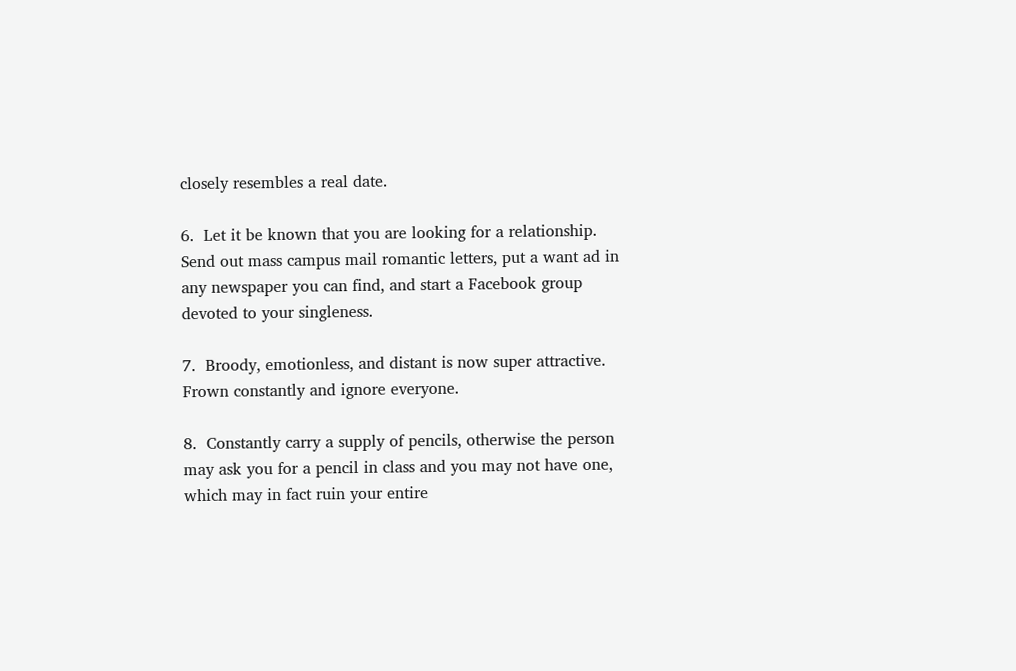closely resembles a real date.

6.  Let it be known that you are looking for a relationship.  Send out mass campus mail romantic letters, put a want ad in any newspaper you can find, and start a Facebook group devoted to your singleness.

7.  Broody, emotionless, and distant is now super attractive.  Frown constantly and ignore everyone.

8.  Constantly carry a supply of pencils, otherwise the person may ask you for a pencil in class and you may not have one, which may in fact ruin your entire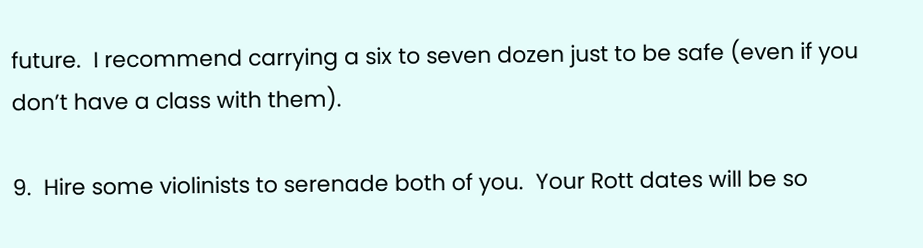future.  I recommend carrying a six to seven dozen just to be safe (even if you don’t have a class with them).

9.  Hire some violinists to serenade both of you.  Your Rott dates will be so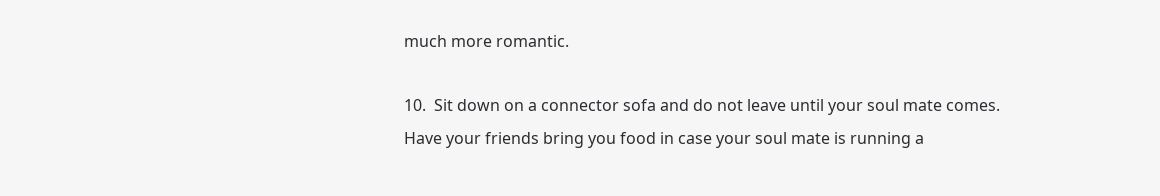much more romantic.

10.  Sit down on a connector sofa and do not leave until your soul mate comes.  Have your friends bring you food in case your soul mate is running a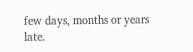few days, months or years late.